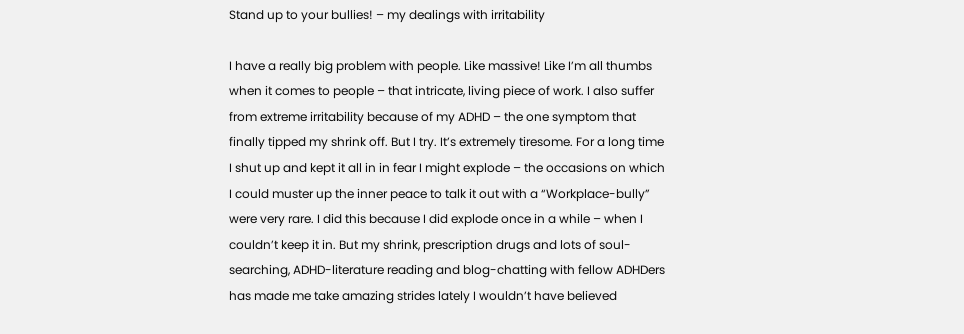Stand up to your bullies! – my dealings with irritability

I have a really big problem with people. Like massive! Like I’m all thumbs when it comes to people – that intricate, living piece of work. I also suffer from extreme irritability because of my ADHD – the one symptom that finally tipped my shrink off. But I try. It’s extremely tiresome. For a long time I shut up and kept it all in in fear I might explode – the occasions on which I could muster up the inner peace to talk it out with a “Workplace-bully” were very rare. I did this because I did explode once in a while – when I couldn’t keep it in. But my shrink, prescription drugs and lots of soul-searching, ADHD-literature reading and blog-chatting with fellow ADHDers has made me take amazing strides lately I wouldn’t have believed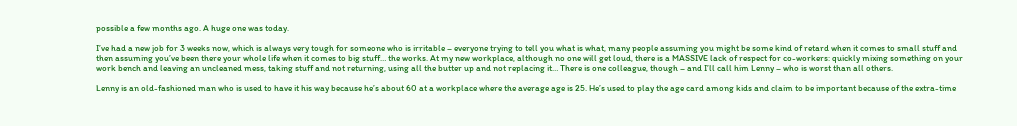possible a few months ago. A huge one was today.

I’ve had a new job for 3 weeks now, which is always very tough for someone who is irritable – everyone trying to tell you what is what, many people assuming you might be some kind of retard when it comes to small stuff and then assuming you’ve been there your whole life when it comes to big stuff… the works. At my new workplace, although no one will get loud, there is a MASSIVE lack of respect for co-workers: quickly mixing something on your work bench and leaving an uncleaned mess, taking stuff and not returning, using all the butter up and not replacing it… There is one colleague, though – and I’ll call him Lenny – who is worst than all others.

Lenny is an old-fashioned man who is used to have it his way because he’s about 60 at a workplace where the average age is 25. He’s used to play the age card among kids and claim to be important because of the extra-time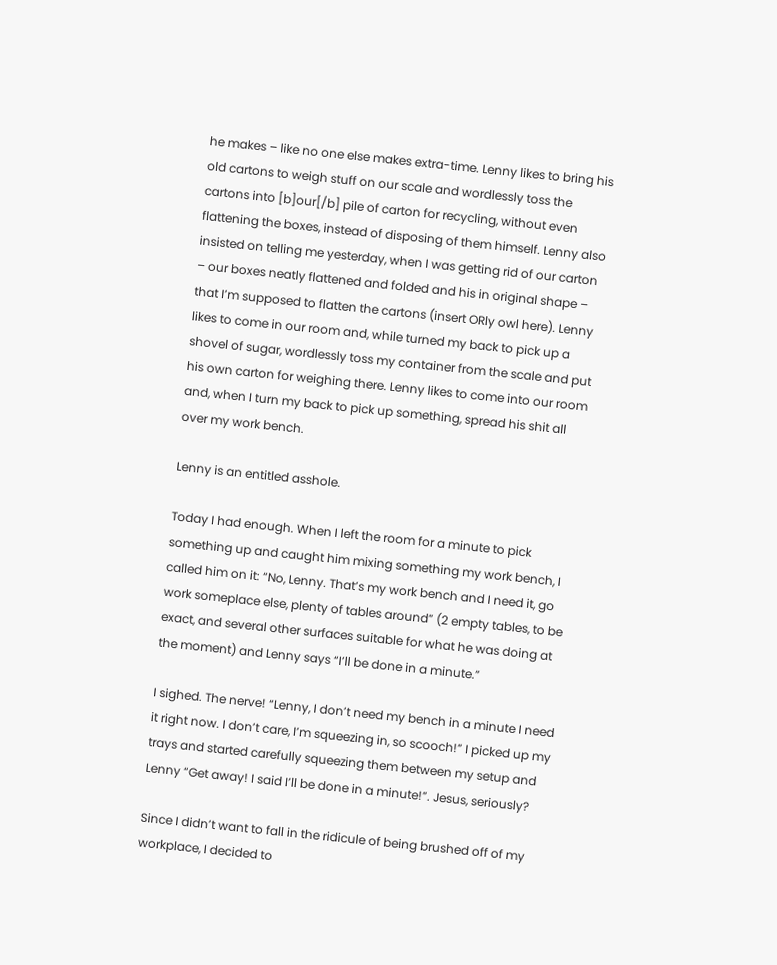he makes – like no one else makes extra-time. Lenny likes to bring his old cartons to weigh stuff on our scale and wordlessly toss the cartons into [b]our[/b] pile of carton for recycling, without even flattening the boxes, instead of disposing of them himself. Lenny also insisted on telling me yesterday, when I was getting rid of our carton – our boxes neatly flattened and folded and his in original shape – that I’m supposed to flatten the cartons (insert ORly owl here). Lenny likes to come in our room and, while turned my back to pick up a shovel of sugar, wordlessly toss my container from the scale and put his own carton for weighing there. Lenny likes to come into our room and, when I turn my back to pick up something, spread his shit all over my work bench.

Lenny is an entitled asshole.

Today I had enough. When I left the room for a minute to pick something up and caught him mixing something my work bench, I called him on it: “No, Lenny. That’s my work bench and I need it, go work someplace else, plenty of tables around” (2 empty tables, to be exact, and several other surfaces suitable for what he was doing at the moment) and Lenny says “I’ll be done in a minute.”

I sighed. The nerve! “Lenny, I don’t need my bench in a minute I need it right now. I don’t care, I’m squeezing in, so scooch!” I picked up my trays and started carefully squeezing them between my setup and Lenny “Get away! I said I’ll be done in a minute!”. Jesus, seriously?

Since I didn’t want to fall in the ridicule of being brushed off of my workplace, I decided to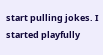start pulling jokes. I started playfully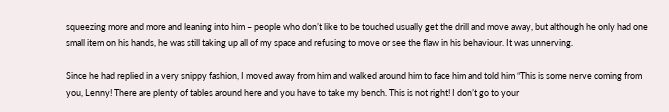squeezing more and more and leaning into him – people who don’t like to be touched usually get the drill and move away, but although he only had one small item on his hands, he was still taking up all of my space and refusing to move or see the flaw in his behaviour. It was unnerving.

Since he had replied in a very snippy fashion, I moved away from him and walked around him to face him and told him “This is some nerve coming from you, Lenny! There are plenty of tables around here and you have to take my bench. This is not right! I don’t go to your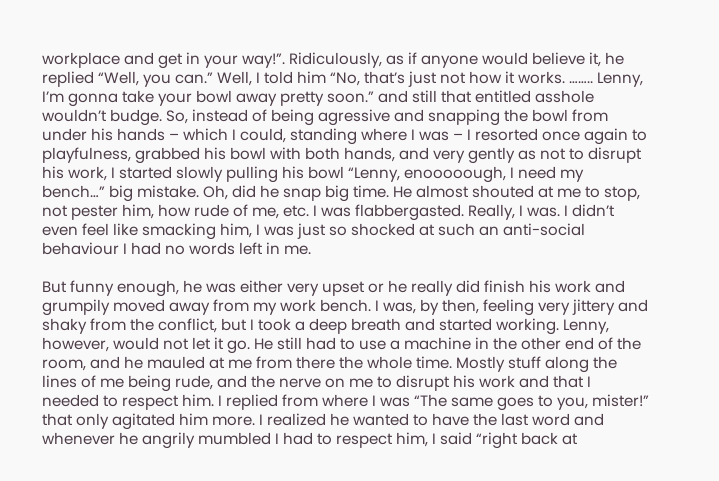workplace and get in your way!”. Ridiculously, as if anyone would believe it, he replied “Well, you can.” Well, I told him “No, that’s just not how it works. …….. Lenny, I’m gonna take your bowl away pretty soon.” and still that entitled asshole wouldn’t budge. So, instead of being agressive and snapping the bowl from under his hands – which I could, standing where I was – I resorted once again to playfulness, grabbed his bowl with both hands, and very gently as not to disrupt his work, I started slowly pulling his bowl “Lenny, enooooough, I need my bench…” big mistake. Oh, did he snap big time. He almost shouted at me to stop, not pester him, how rude of me, etc. I was flabbergasted. Really, I was. I didn’t even feel like smacking him, I was just so shocked at such an anti-social behaviour I had no words left in me.

But funny enough, he was either very upset or he really did finish his work and grumpily moved away from my work bench. I was, by then, feeling very jittery and shaky from the conflict, but I took a deep breath and started working. Lenny, however, would not let it go. He still had to use a machine in the other end of the room, and he mauled at me from there the whole time. Mostly stuff along the lines of me being rude, and the nerve on me to disrupt his work and that I needed to respect him. I replied from where I was “The same goes to you, mister!” that only agitated him more. I realized he wanted to have the last word and whenever he angrily mumbled I had to respect him, I said “right back at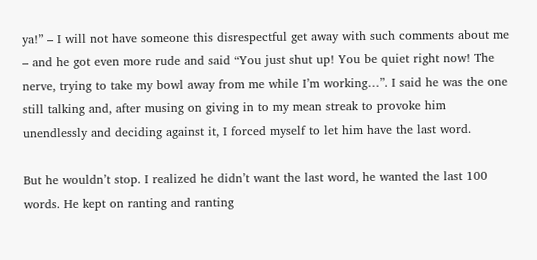ya!” – I will not have someone this disrespectful get away with such comments about me – and he got even more rude and said “You just shut up! You be quiet right now! The nerve, trying to take my bowl away from me while I’m working…”. I said he was the one still talking and, after musing on giving in to my mean streak to provoke him unendlessly and deciding against it, I forced myself to let him have the last word.

But he wouldn’t stop. I realized he didn’t want the last word, he wanted the last 100 words. He kept on ranting and ranting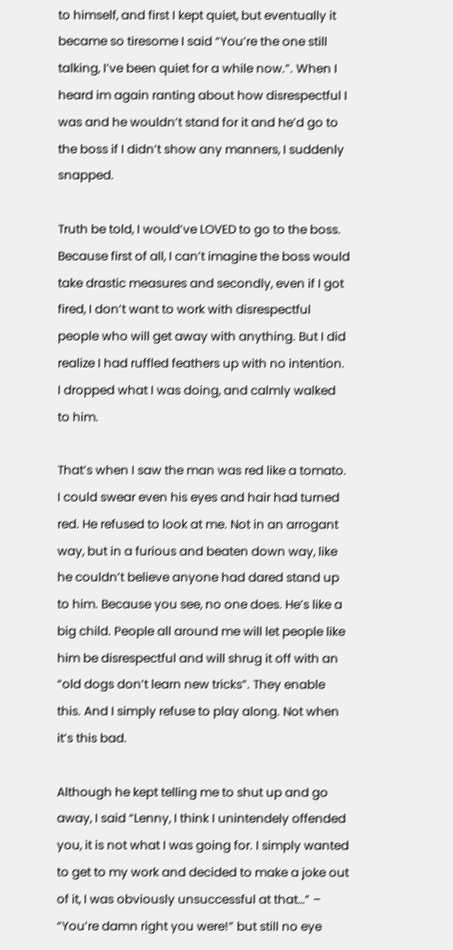to himself, and first I kept quiet, but eventually it became so tiresome I said “You’re the one still talking, I’ve been quiet for a while now.”. When I heard im again ranting about how disrespectful I was and he wouldn’t stand for it and he’d go to the boss if I didn’t show any manners, I suddenly snapped.

Truth be told, I would’ve LOVED to go to the boss. Because first of all, I can’t imagine the boss would take drastic measures and secondly, even if I got fired, I don’t want to work with disrespectful people who will get away with anything. But I did realize I had ruffled feathers up with no intention. I dropped what I was doing, and calmly walked to him.

That’s when I saw the man was red like a tomato. I could swear even his eyes and hair had turned red. He refused to look at me. Not in an arrogant way, but in a furious and beaten down way, like he couldn’t believe anyone had dared stand up to him. Because you see, no one does. He’s like a big child. People all around me will let people like him be disrespectful and will shrug it off with an “old dogs don’t learn new tricks”. They enable this. And I simply refuse to play along. Not when it’s this bad.

Although he kept telling me to shut up and go away, I said “Lenny, I think I unintendely offended you, it is not what I was going for. I simply wanted to get to my work and decided to make a joke out of it, I was obviously unsuccessful at that…” – “You’re damn right you were!” but still no eye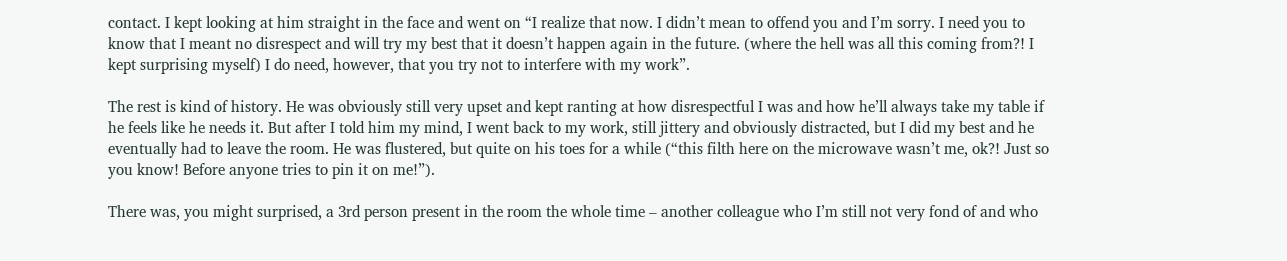contact. I kept looking at him straight in the face and went on “I realize that now. I didn’t mean to offend you and I’m sorry. I need you to know that I meant no disrespect and will try my best that it doesn’t happen again in the future. (where the hell was all this coming from?! I kept surprising myself) I do need, however, that you try not to interfere with my work”.

The rest is kind of history. He was obviously still very upset and kept ranting at how disrespectful I was and how he’ll always take my table if he feels like he needs it. But after I told him my mind, I went back to my work, still jittery and obviously distracted, but I did my best and he eventually had to leave the room. He was flustered, but quite on his toes for a while (“this filth here on the microwave wasn’t me, ok?! Just so you know! Before anyone tries to pin it on me!”).

There was, you might surprised, a 3rd person present in the room the whole time – another colleague who I’m still not very fond of and who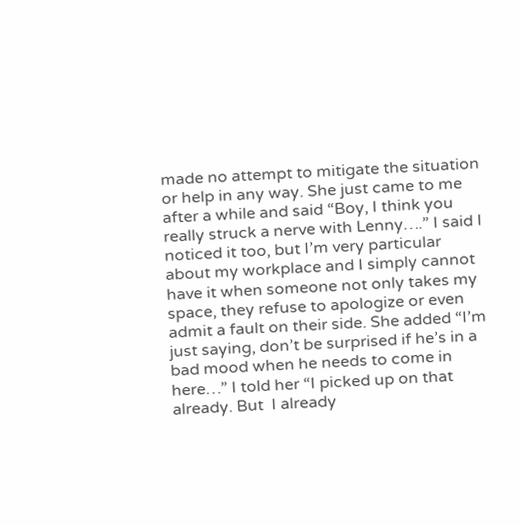made no attempt to mitigate the situation or help in any way. She just came to me after a while and said “Boy, I think you really struck a nerve with Lenny….” I said I noticed it too, but I’m very particular about my workplace and I simply cannot have it when someone not only takes my space, they refuse to apologize or even admit a fault on their side. She added “I’m just saying, don’t be surprised if he’s in a bad mood when he needs to come in here…” I told her “I picked up on that already. But  I already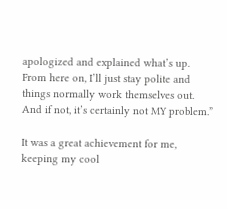apologized and explained what’s up. From here on, I’ll just stay polite and things normally work themselves out. And if not, it’s certainly not MY problem.”

It was a great achievement for me, keeping my cool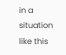in a situation like this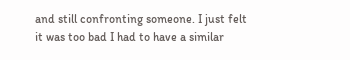and still confronting someone. I just felt it was too bad I had to have a similar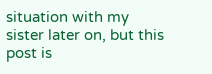situation with my sister later on, but this post is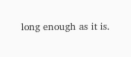long enough as it is.